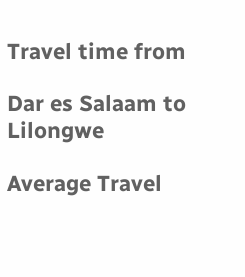Travel time from

Dar es Salaam to Lilongwe

Average Travel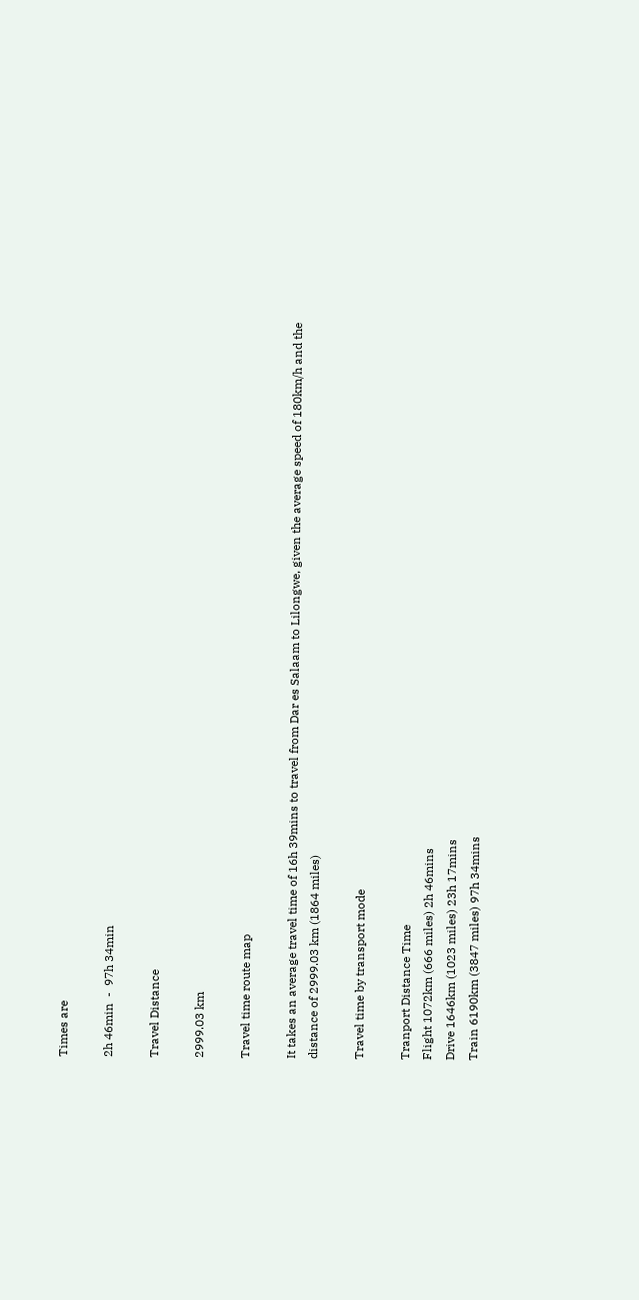Times are

2h 46min  -  97h 34min

Travel Distance

2999.03 km

Travel time route map

It takes an average travel time of 16h 39mins to travel from Dar es Salaam to Lilongwe, given the average speed of 180km/h and the distance of 2999.03 km (1864 miles)

Travel time by transport mode

Tranport Distance Time
Flight 1072km (666 miles) 2h 46mins
Drive 1646km (1023 miles) 23h 17mins
Train 6190km (3847 miles) 97h 34mins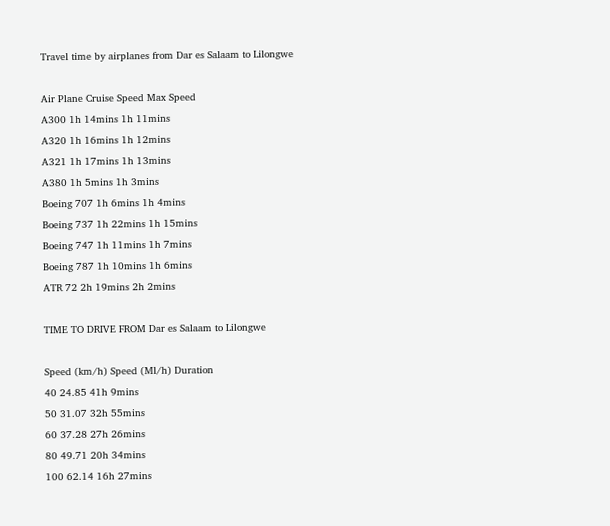Travel time by airplanes from Dar es Salaam to Lilongwe

Air Plane Cruise Speed Max Speed
A300 1h 14mins 1h 11mins
A320 1h 16mins 1h 12mins
A321 1h 17mins 1h 13mins
A380 1h 5mins 1h 3mins
Boeing 707 1h 6mins 1h 4mins
Boeing 737 1h 22mins 1h 15mins
Boeing 747 1h 11mins 1h 7mins
Boeing 787 1h 10mins 1h 6mins
ATR 72 2h 19mins 2h 2mins

TIME TO DRIVE FROM Dar es Salaam to Lilongwe

Speed (km/h) Speed (Ml/h) Duration
40 24.85 41h 9mins
50 31.07 32h 55mins
60 37.28 27h 26mins
80 49.71 20h 34mins
100 62.14 16h 27mins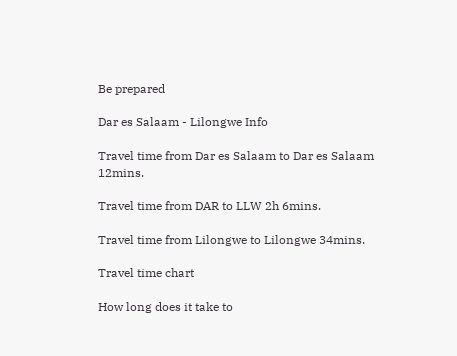Be prepared

Dar es Salaam - Lilongwe Info

Travel time from Dar es Salaam to Dar es Salaam 12mins.

Travel time from DAR to LLW 2h 6mins.

Travel time from Lilongwe to Lilongwe 34mins.

Travel time chart

How long does it take to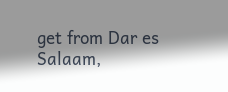get from Dar es Salaam,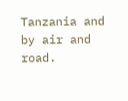Tanzania and by air and road.